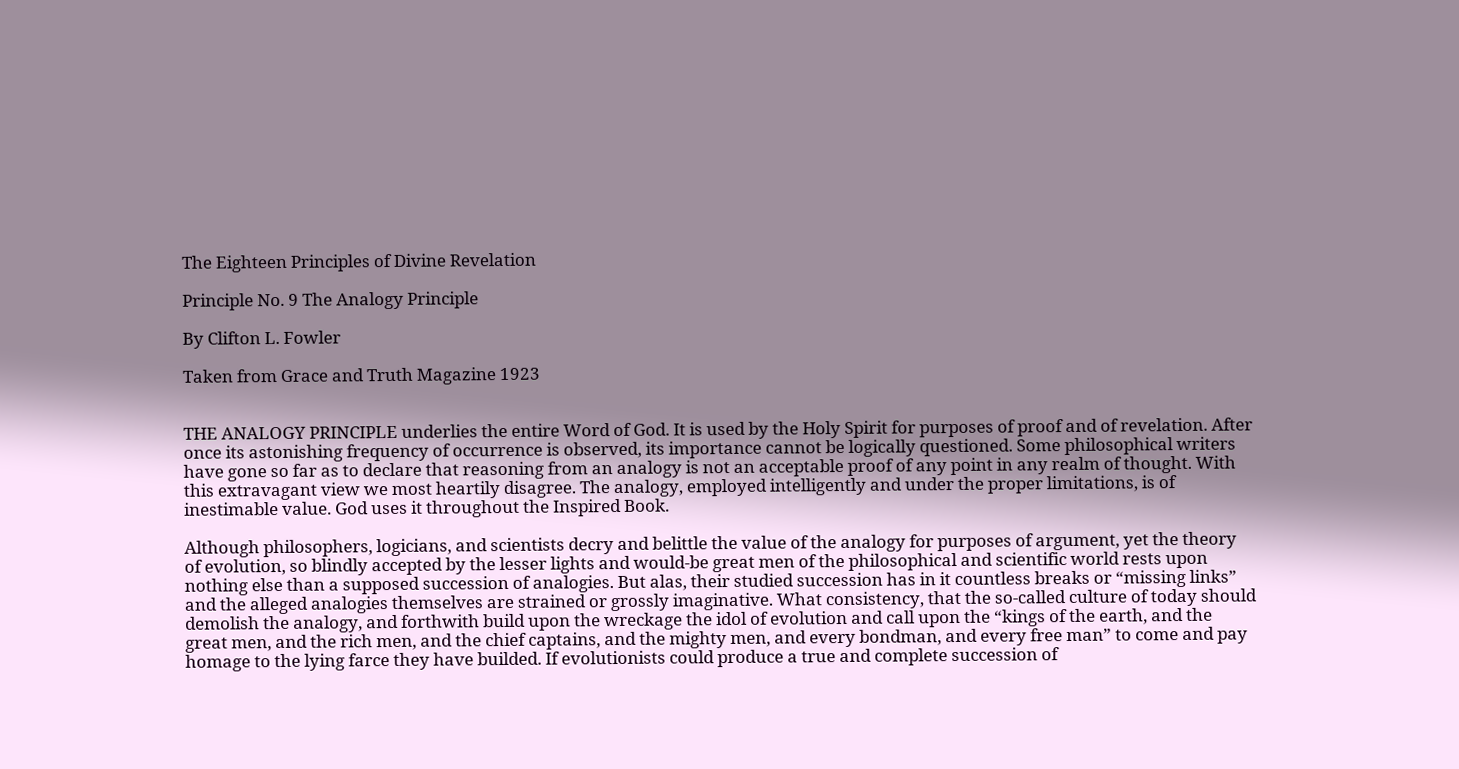The Eighteen Principles of Divine Revelation

Principle No. 9 The Analogy Principle

By Clifton L. Fowler

Taken from Grace and Truth Magazine 1923


THE ANALOGY PRINCIPLE underlies the entire Word of God. It is used by the Holy Spirit for purposes of proof and of revelation. After once its astonishing frequency of occurrence is observed, its importance cannot be logically questioned. Some philosophical writers have gone so far as to declare that reasoning from an analogy is not an acceptable proof of any point in any realm of thought. With this extravagant view we most heartily disagree. The analogy, employed intelligently and under the proper limitations, is of inestimable value. God uses it throughout the Inspired Book.

Although philosophers, logicians, and scientists decry and belittle the value of the analogy for purposes of argument, yet the theory of evolution, so blindly accepted by the lesser lights and would-be great men of the philosophical and scientific world rests upon nothing else than a supposed succession of analogies. But alas, their studied succession has in it countless breaks or “missing links” and the alleged analogies themselves are strained or grossly imaginative. What consistency, that the so-called culture of today should demolish the analogy, and forthwith build upon the wreckage the idol of evolution and call upon the “kings of the earth, and the great men, and the rich men, and the chief captains, and the mighty men, and every bondman, and every free man” to come and pay homage to the lying farce they have builded. If evolutionists could produce a true and complete succession of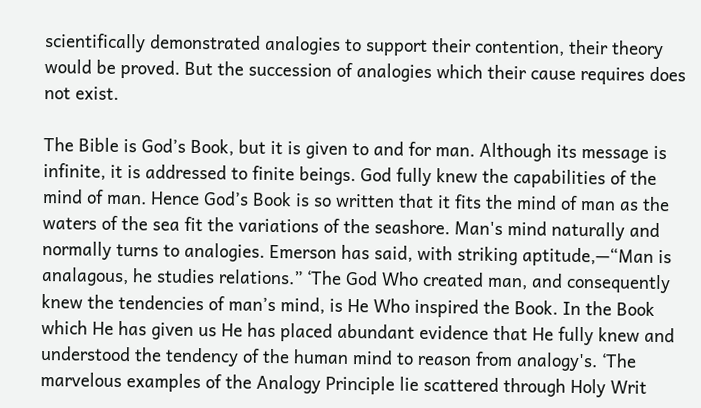scientifically demonstrated analogies to support their contention, their theory would be proved. But the succession of analogies which their cause requires does not exist.

The Bible is God’s Book, but it is given to and for man. Although its message is infinite, it is addressed to finite beings. God fully knew the capabilities of the mind of man. Hence God’s Book is so written that it fits the mind of man as the waters of the sea fit the variations of the seashore. Man's mind naturally and normally turns to analogies. Emerson has said, with striking aptitude,—“Man is analagous, he studies relations.” ‘The God Who created man, and consequently knew the tendencies of man’s mind, is He Who inspired the Book. In the Book which He has given us He has placed abundant evidence that He fully knew and understood the tendency of the human mind to reason from analogy's. ‘The marvelous examples of the Analogy Principle lie scattered through Holy Writ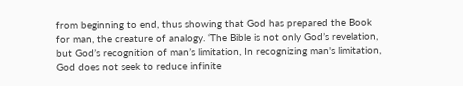from beginning to end, thus showing that God has prepared the Book for man, the creature of analogy. ‘The Bible is not only God’s revelation, but God’s recognition of man’s limitation, In recognizing man's limitation, God does not seek to reduce infinite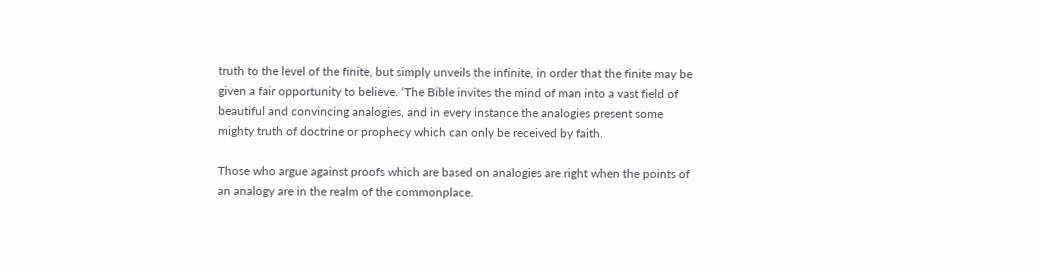truth to the level of the finite, but simply unveils the infinite, in order that the finite may be given a fair opportunity to believe. ‘The Bible invites the mind of man into a vast field of beautiful and convincing analogies, and in every instance the analogies present some mighty truth of doctrine or prophecy which can only be received by faith.

Those who argue against proofs which are based on analogies are right when the points of an analogy are in the realm of the commonplace.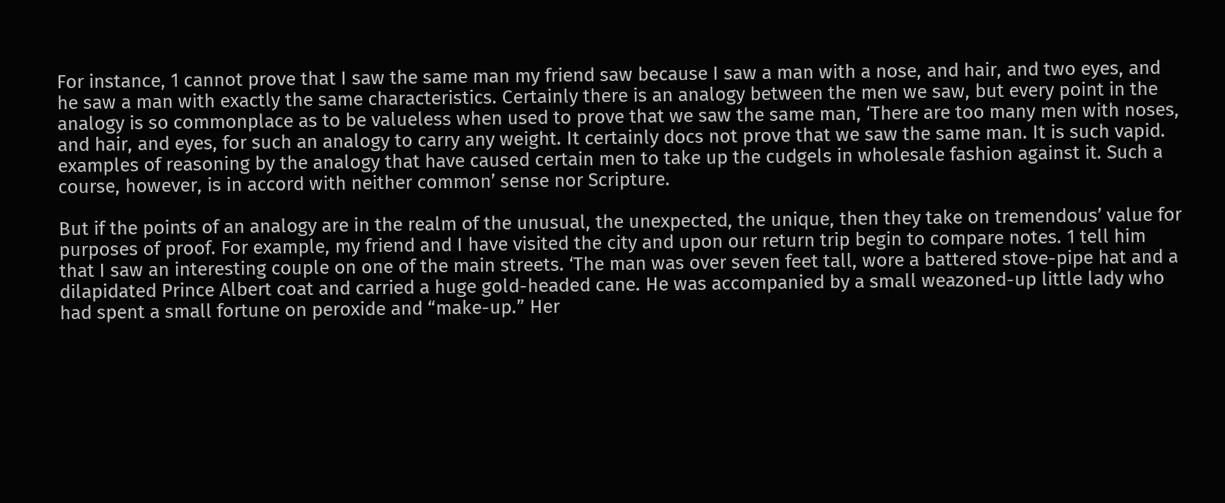For instance, 1 cannot prove that I saw the same man my friend saw because I saw a man with a nose, and hair, and two eyes, and he saw a man with exactly the same characteristics. Certainly there is an analogy between the men we saw, but every point in the analogy is so commonplace as to be valueless when used to prove that we saw the same man, ‘There are too many men with noses, and hair, and eyes, for such an analogy to carry any weight. It certainly docs not prove that we saw the same man. It is such vapid. examples of reasoning by the analogy that have caused certain men to take up the cudgels in wholesale fashion against it. Such a course, however, is in accord with neither common’ sense nor Scripture.

But if the points of an analogy are in the realm of the unusual, the unexpected, the unique, then they take on tremendous’ value for purposes of proof. For example, my friend and I have visited the city and upon our return trip begin to compare notes. 1 tell him that I saw an interesting couple on one of the main streets. ‘The man was over seven feet tall, wore a battered stove-pipe hat and a dilapidated Prince Albert coat and carried a huge gold-headed cane. He was accompanied by a small weazoned-up little lady who had spent a small fortune on peroxide and “make-up.” Her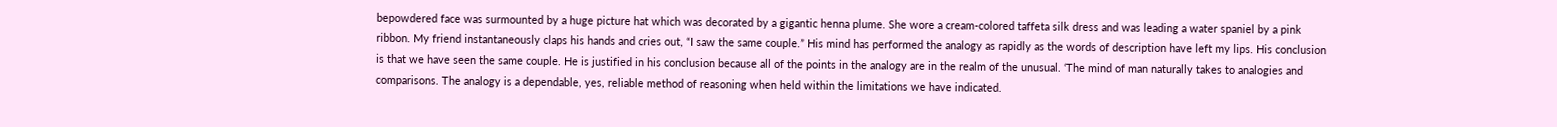bepowdered face was surmounted by a huge picture hat which was decorated by a gigantic henna plume. She wore a cream-colored taffeta silk dress and was leading a water spaniel by a pink ribbon. My friend instantaneously claps his hands and cries out, “I saw the same couple.” His mind has performed the analogy as rapidly as the words of description have left my lips. His conclusion is that we have seen the same couple. He is justified in his conclusion because all of the points in the analogy are in the realm of the unusual. ‘The mind of man naturally takes to analogies and comparisons. The analogy is a dependable, yes, reliable method of reasoning when held within the limitations we have indicated.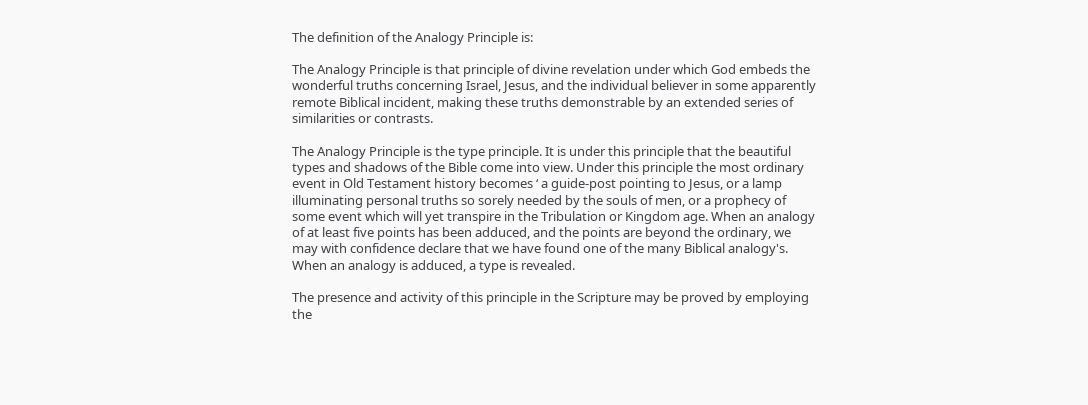The definition of the Analogy Principle is:

The Analogy Principle is that principle of divine revelation under which God embeds the wonderful truths concerning Israel, Jesus, and the individual believer in some apparently remote Biblical incident, making these truths demonstrable by an extended series of similarities or contrasts.

The Analogy Principle is the type principle. It is under this principle that the beautiful types and shadows of the Bible come into view. Under this principle the most ordinary event in Old Testament history becomes ‘ a guide-post pointing to Jesus, or a lamp illuminating personal truths so sorely needed by the souls of men, or a prophecy of some event which will yet transpire in the Tribulation or Kingdom age. When an analogy of at least five points has been adduced, and the points are beyond the ordinary, we may with confidence declare that we have found one of the many Biblical analogy's. When an analogy is adduced, a type is revealed.

The presence and activity of this principle in the Scripture may be proved by employing the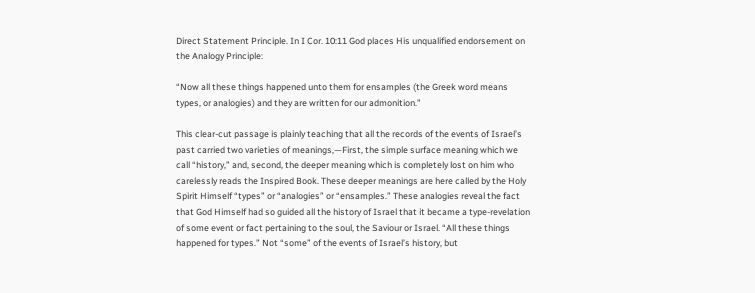Direct Statement Principle. In I Cor. 10:11 God places His unqualified endorsement on the Analogy Principle:

“Now all these things happened unto them for ensamples (the Greek word means types, or analogies) and they are written for our admonition.”

This clear-cut passage is plainly teaching that all the records of the events of Israel’s past carried two varieties of meanings,—First, the simple surface meaning which we call “history,” and, second, the deeper meaning which is completely lost on him who carelessly reads the Inspired Book. These deeper meanings are here called by the Holy Spirit Himself “types” or “analogies” or “ensamples.” These analogies reveal the fact that God Himself had so guided all the history of Israel that it became a type-revelation of some event or fact pertaining to the soul, the Saviour or Israel. “All these things happened for types.” Not “some” of the events of Israel’s history, but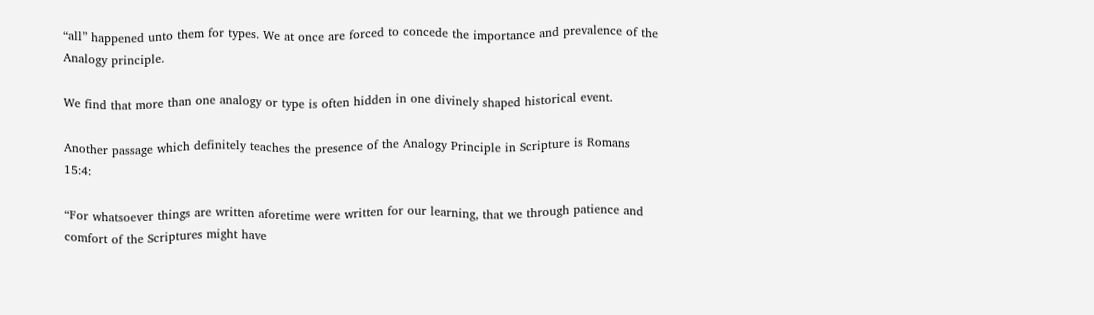“all” happened unto them for types. We at once are forced to concede the importance and prevalence of the Analogy principle.

We find that more than one analogy or type is often hidden in one divinely shaped historical event.

Another passage which definitely teaches the presence of the Analogy Principle in Scripture is Romans 15:4:

“For whatsoever things are written aforetime were written for our learning, that we through patience and comfort of the Scriptures might have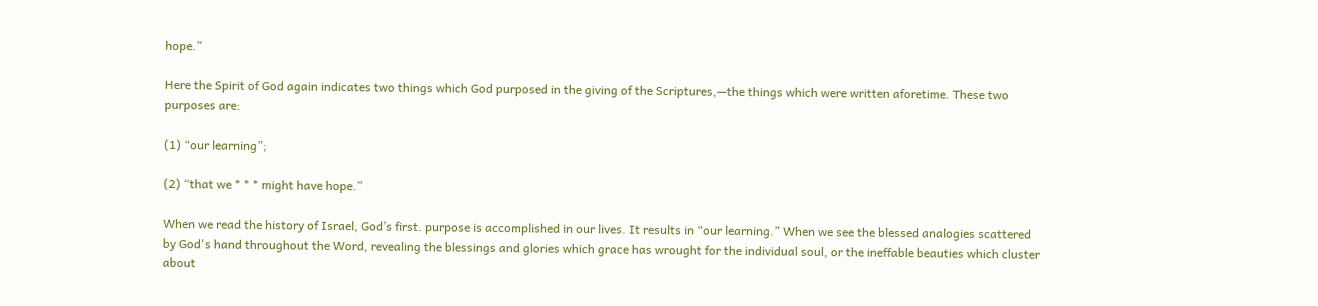hope.”

Here the Spirit of God again indicates two things which God purposed in the giving of the Scriptures,—the things which were written aforetime. These two purposes are:

(1) “our learning”;

(2) “that we * * * might have hope.”

When we read the history of Israel, God’s first. purpose is accomplished in our lives. It results in “our learning.” When we see the blessed analogies scattered by God's hand throughout the Word, revealing the blessings and glories which grace has wrought for the individual soul, or the ineffable beauties which cluster about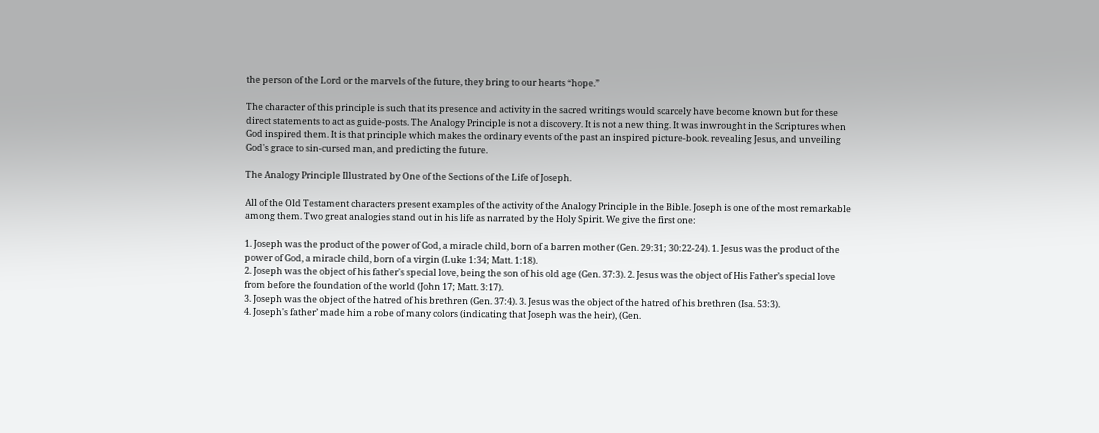the person of the Lord or the marvels of the future, they bring to our hearts “hope.”

The character of this principle is such that its presence and activity in the sacred writings would scarcely have become known but for these direct statements to act as guide-posts. The Analogy Principle is not a discovery. It is not a new thing. It was inwrought in the Scriptures when God inspired them. It is that principle which makes the ordinary events of the past an inspired picture-book. revealing Jesus, and unveiling God's grace to sin-cursed man, and predicting the future.

The Analogy Principle Illustrated by One of the Sections of the Life of Joseph.

All of the Old Testament characters present examples of the activity of the Analogy Principle in the Bible. Joseph is one of the most remarkable among them. Two great analogies stand out in his life as narrated by the Holy Spirit. We give the first one:

1. Joseph was the product of the power of God, a miracle child, born of a barren mother (Gen. 29:31; 30:22-24). 1. Jesus was the product of the power of God, a miracle child, born of a virgin (Luke 1:34; Matt. 1:18).
2. Joseph was the object of his father's special love, being the son of his old age (Gen. 37:3). 2. Jesus was the object of His Father’s special love from before the foundation of the world (John 17; Matt. 3:17).
3. Joseph was the object of the hatred of his brethren (Gen. 37:4). 3. Jesus was the object of the hatred of his brethren (Isa. 53:3).
4. Joseph's father’ made him a robe of many colors (indicating that Joseph was the heir), (Gen.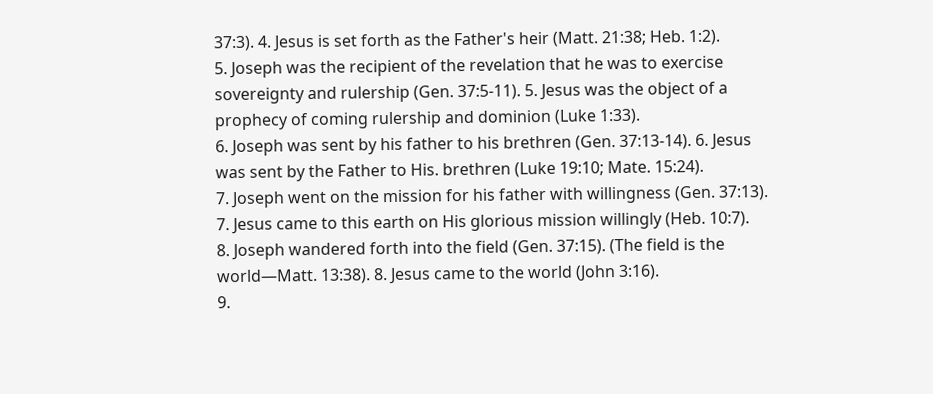37:3). 4. Jesus is set forth as the Father's heir (Matt. 21:38; Heb. 1:2).
5. Joseph was the recipient of the revelation that he was to exercise sovereignty and rulership (Gen. 37:5-11). 5. Jesus was the object of a prophecy of coming rulership and dominion (Luke 1:33).
6. Joseph was sent by his father to his brethren (Gen. 37:13-14). 6. Jesus was sent by the Father to His. brethren (Luke 19:10; Mate. 15:24).
7. Joseph went on the mission for his father with willingness (Gen. 37:13). 7. Jesus came to this earth on His glorious mission willingly (Heb. 10:7).
8. Joseph wandered forth into the field (Gen. 37:15). (The field is the world—Matt. 13:38). 8. Jesus came to the world (John 3:16).
9.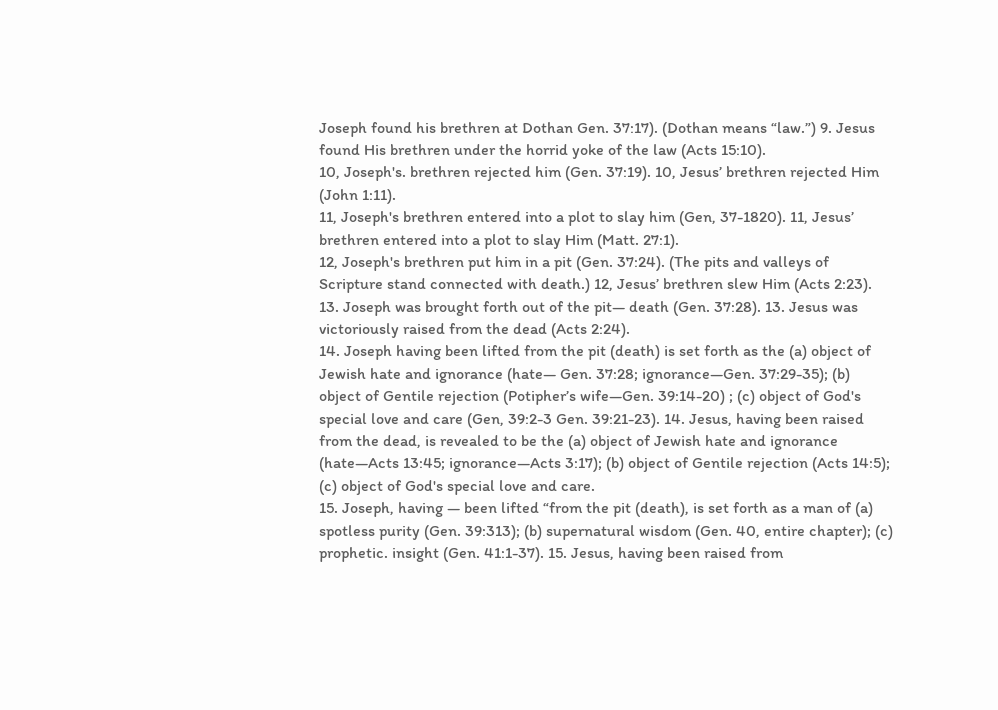Joseph found his brethren at Dothan Gen. 37:17). (Dothan means “law.”) 9. Jesus found His brethren under the horrid yoke of the law (Acts 15:10).
10, Joseph's. brethren rejected him (Gen. 37:19). 10, Jesus’ brethren rejected Him (John 1:11).
11, Joseph's brethren entered into a plot to slay him (Gen, 37-1820). 11, Jesus’ brethren entered into a plot to slay Him (Matt. 27:1).
12, Joseph's brethren put him in a pit (Gen. 37:24). (The pits and valleys of Scripture stand connected with death.) 12, Jesus’ brethren slew Him (Acts 2:23).
13. Joseph was brought forth out of the pit— death (Gen. 37:28). 13. Jesus was victoriously raised from the dead (Acts 2:24).
14. Joseph having been lifted from the pit (death) is set forth as the (a) object of Jewish hate and ignorance (hate— Gen. 37:28; ignorance—Gen. 37:29-35); (b) object of Gentile rejection (Potipher’s wife—Gen. 39:14-20) ; (c) object of God's special love and care (Gen, 39:2-3 Gen. 39:21-23). 14. Jesus, having been raised from the dead, is revealed to be the (a) object of Jewish hate and ignorance (hate—Acts 13:45; ignorance—Acts 3:17); (b) object of Gentile rejection (Acts 14:5); (c) object of God's special love and care.
15. Joseph, having — been lifted “from the pit (death), is set forth as a man of (a) spotless purity (Gen. 39:313); (b) supernatural wisdom (Gen. 40, entire chapter); (c) prophetic. insight (Gen. 41:1-37). 15. Jesus, having been raised from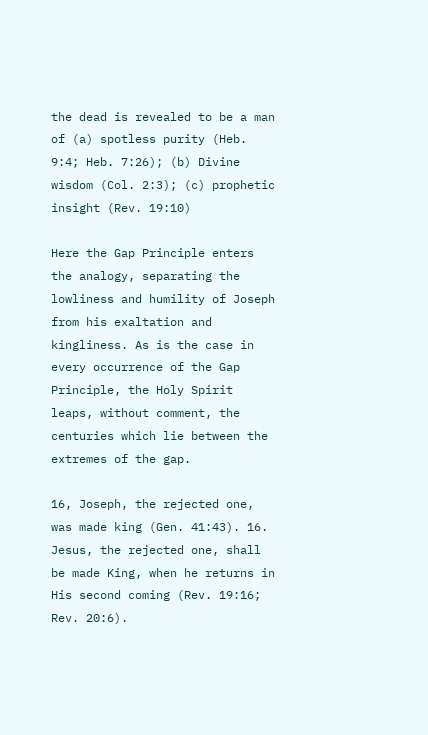the dead is revealed to be a man of (a) spotless purity (Heb. 9:4; Heb. 7:26); (b) Divine wisdom (Col. 2:3); (c) prophetic insight (Rev. 19:10)

Here the Gap Principle enters the analogy, separating the lowliness and humility of Joseph from his exaltation and kingliness. As is the case in every occurrence of the Gap Principle, the Holy Spirit leaps, without comment, the centuries which lie between the extremes of the gap.

16, Joseph, the rejected one, was made king (Gen. 41:43). 16. Jesus, the rejected one, shall be made King, when he returns in His second coming (Rev. 19:16; Rev. 20:6).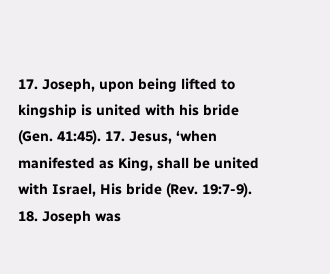17. Joseph, upon being lifted to kingship is united with his bride (Gen. 41:45). 17. Jesus, ‘when manifested as King, shall be united with Israel, His bride (Rev. 19:7-9).
18. Joseph was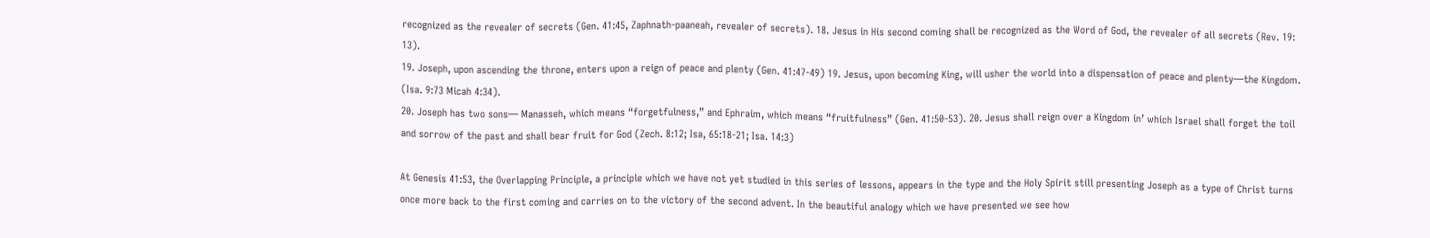recognized as the revealer of secrets (Gen. 41:45, Zaphnath-paaneah, revealer of secrets). 18. Jesus in His second coming shall be recognized as the Word of God, the revealer of all secrets (Rev. 19: 13).
19. Joseph, upon ascending the throne, enters upon a reign of peace and plenty (Gen. 41:47-49) 19. Jesus, upon becoming King, will usher the world into a dispensation of peace and plenty—the Kingdom. (Isa. 9:73 Micah 4:34).
20. Joseph has two sons— Manasseh, which means “forgetfulness,” and Ephraim, which means “fruitfulness” (Gen. 41:50-53). 20. Jesus shall reign over a Kingdom in’ which Israel shall forget the toil and sorrow of the past and shall bear fruit for God (Zech. 8:12; Isa, 65:18-21; Isa. 14:3)

At Genesis 41:53, the Overlapping Principle, a principle which we have not yet studied in this series of lessons, appears in the type and the Holy Spirit still presenting Joseph as a type of Christ turns once more back to the first coming and carries on to the victory of the second advent. In the beautiful analogy which we have presented we see how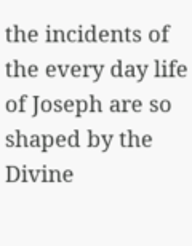the incidents of the every day life of Joseph are so shaped by the Divine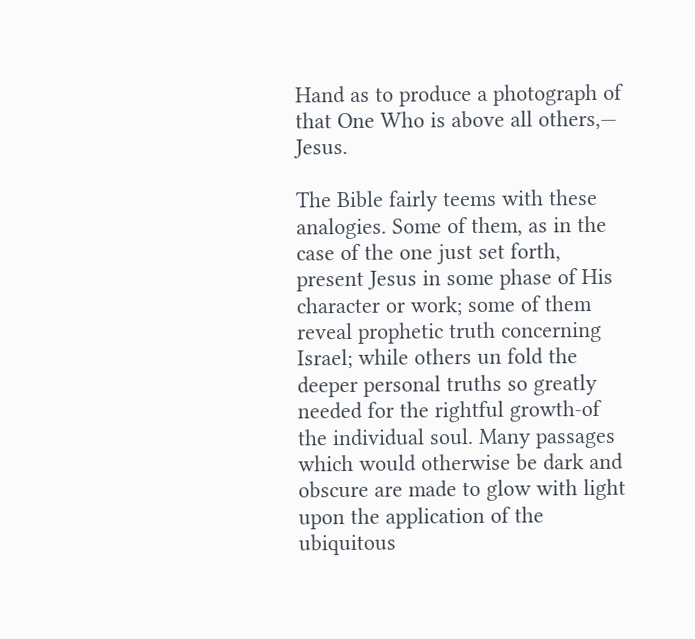Hand as to produce a photograph of that One Who is above all others,— Jesus.

The Bible fairly teems with these analogies. Some of them, as in the case of the one just set forth, present Jesus in some phase of His character or work; some of them reveal prophetic truth concerning Israel; while others un fold the deeper personal truths so greatly needed for the rightful growth-of the individual soul. Many passages which would otherwise be dark and obscure are made to glow with light upon the application of the ubiquitous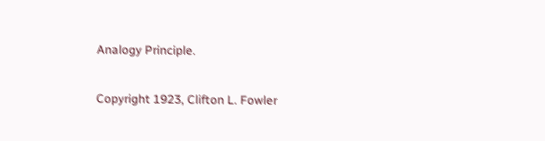Analogy Principle.

Copyright 1923, Clifton L. Fowler